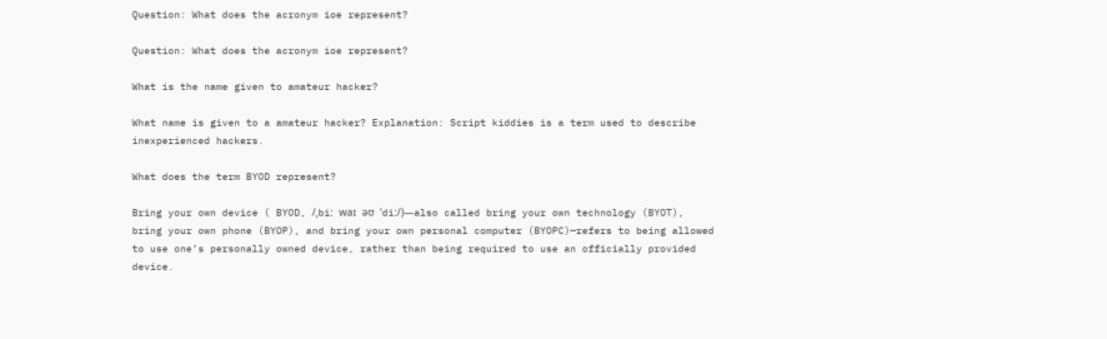Question: What does the acronym ioe represent?

Question: What does the acronym ioe represent?

What is the name given to amateur hacker?

What name is given to a amateur hacker? Explanation: Script kiddies is a term used to describe inexperienced hackers.

What does the term BYOD represent?

Bring your own device ( BYOD, /ˌbiː waɪ əʊ ˈdiː/)—also called bring your own technology (BYOT), bring your own phone (BYOP), and bring your own personal computer (BYOPC)—refers to being allowed to use one’s personally owned device, rather than being required to use an officially provided device.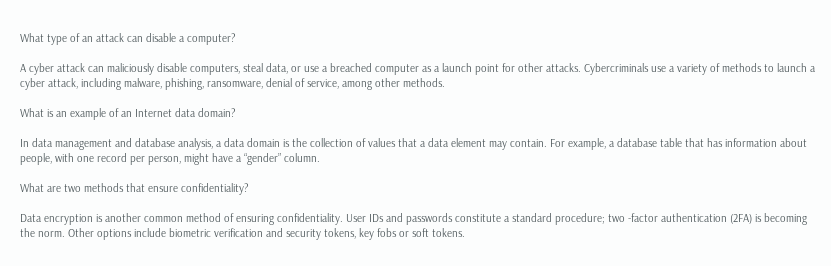What type of an attack can disable a computer?

A cyber attack can maliciously disable computers, steal data, or use a breached computer as a launch point for other attacks. Cybercriminals use a variety of methods to launch a cyber attack, including malware, phishing, ransomware, denial of service, among other methods.

What is an example of an Internet data domain?

In data management and database analysis, a data domain is the collection of values that a data element may contain. For example, a database table that has information about people, with one record per person, might have a “gender” column.

What are two methods that ensure confidentiality?

Data encryption is another common method of ensuring confidentiality. User IDs and passwords constitute a standard procedure; two -factor authentication (2FA) is becoming the norm. Other options include biometric verification and security tokens, key fobs or soft tokens.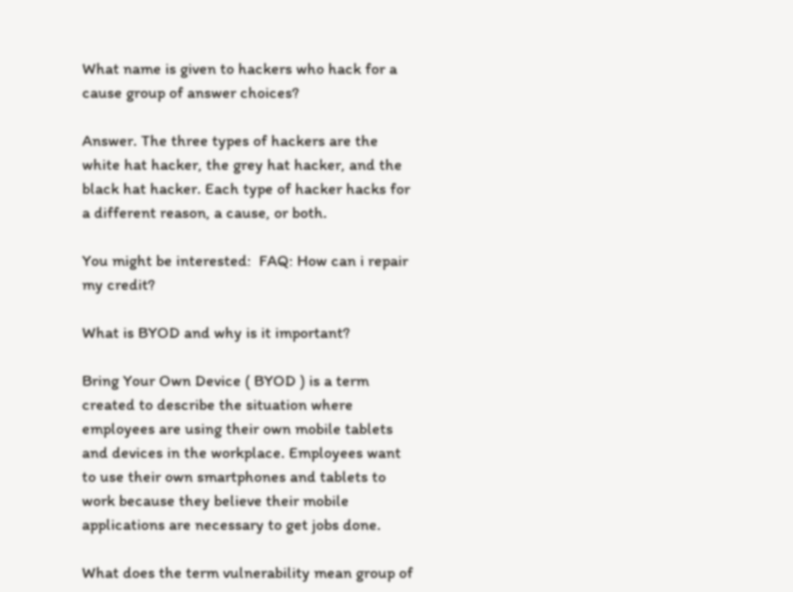What name is given to hackers who hack for a cause group of answer choices?

Answer. The three types of hackers are the white hat hacker, the grey hat hacker, and the black hat hacker. Each type of hacker hacks for a different reason, a cause, or both.

You might be interested:  FAQ: How can i repair my credit?

What is BYOD and why is it important?

Bring Your Own Device ( BYOD ) is a term created to describe the situation where employees are using their own mobile tablets and devices in the workplace. Employees want to use their own smartphones and tablets to work because they believe their mobile applications are necessary to get jobs done.

What does the term vulnerability mean group of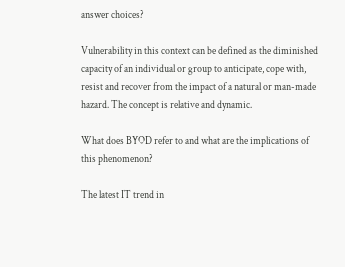answer choices?

Vulnerability in this context can be defined as the diminished capacity of an individual or group to anticipate, cope with, resist and recover from the impact of a natural or man-made hazard. The concept is relative and dynamic.

What does BYOD refer to and what are the implications of this phenomenon?

The latest IT trend in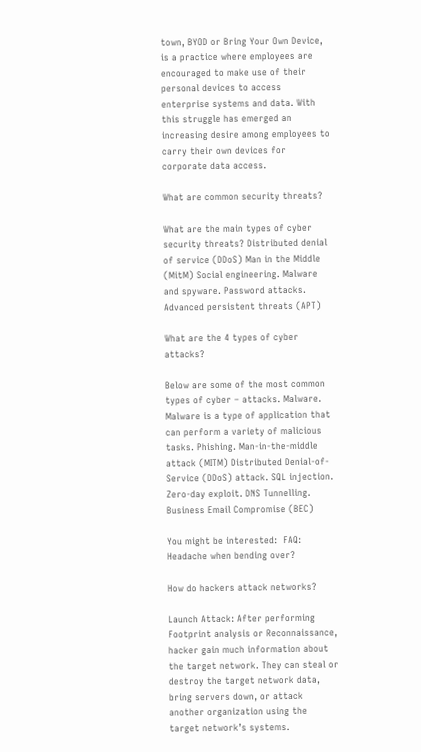town, BYOD or Bring Your Own Device, is a practice where employees are encouraged to make use of their personal devices to access enterprise systems and data. With this struggle has emerged an increasing desire among employees to carry their own devices for corporate data access.

What are common security threats?

What are the main types of cyber security threats? Distributed denial of service (DDoS) Man in the Middle (MitM) Social engineering. Malware and spyware. Password attacks. Advanced persistent threats (APT)

What are the 4 types of cyber attacks?

Below are some of the most common types of cyber – attacks. Malware. Malware is a type of application that can perform a variety of malicious tasks. Phishing. Man-in-the-middle attack (MITM) Distributed Denial-of-Service (DDoS) attack. SQL injection. Zero-day exploit. DNS Tunnelling. Business Email Compromise (BEC)

You might be interested:  FAQ: Headache when bending over?

How do hackers attack networks?

Launch Attack: After performing Footprint analysis or Reconnaissance, hacker gain much information about the target network. They can steal or destroy the target network data, bring servers down, or attack another organization using the target network’s systems.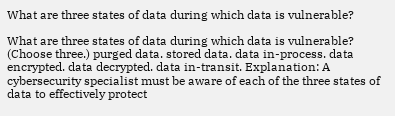What are three states of data during which data is vulnerable?

What are three states of data during which data is vulnerable? (Choose three.) purged data. stored data. data in-process. data encrypted. data decrypted. data in-transit. Explanation: A cybersecurity specialist must be aware of each of the three states of data to effectively protect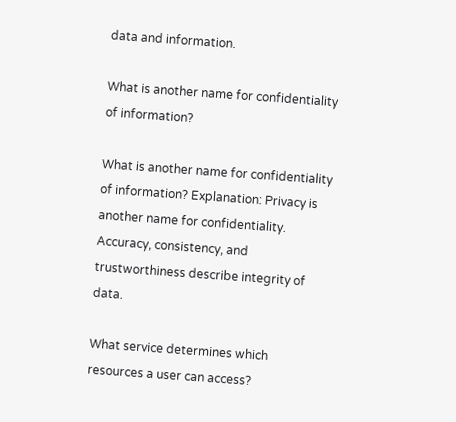data and information.

What is another name for confidentiality of information?

What is another name for confidentiality of information? Explanation: Privacy is another name for confidentiality. Accuracy, consistency, and trustworthiness describe integrity of data.

What service determines which resources a user can access?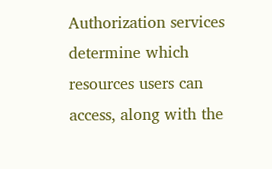Authorization services determine which resources users can access, along with the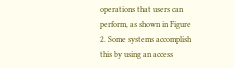operations that users can perform, as shown in Figure 2. Some systems accomplish this by using an access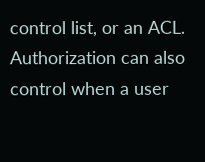control list, or an ACL. Authorization can also control when a user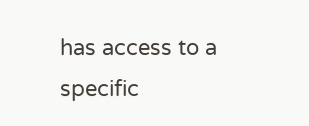has access to a specific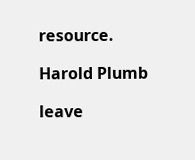resource.

Harold Plumb

leave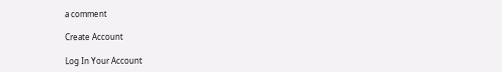a comment

Create Account

Log In Your Account